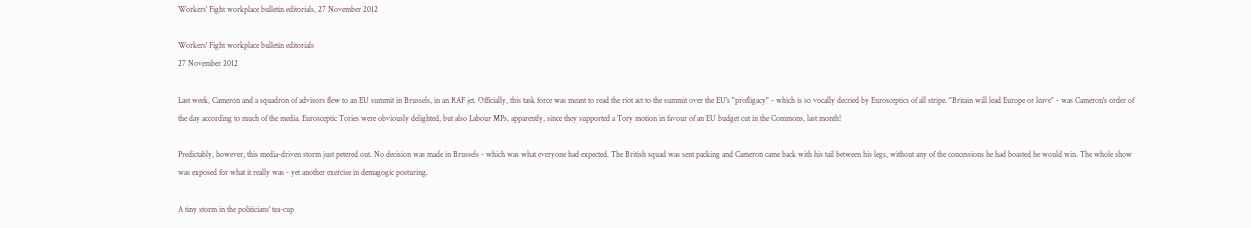Workers' Fight workplace bulletin editorials, 27 November 2012

Workers' Fight workplace bulletin editorials
27 November 2012

Last week, Cameron and a squadron of advisors flew to an EU summit in Brussels, in an RAF jet. Officially, this task force was meant to read the riot act to the summit over the EU's "profligacy" - which is so vocally decried by Eurosceptics of all stripe. "Britain will lead Europe or leave" - was Cameron's order of the day according to much of the media. Eurosceptic Tories were obviously delighted, but also Labour MPs, apparently, since they supported a Tory motion in favour of an EU budget cut in the Commons, last month!

Predictably, however, this media-driven storm just petered out. No decision was made in Brussels - which was what everyone had expected. The British squad was sent packing and Cameron came back with his tail between his legs, without any of the concessions he had boasted he would win. The whole show was exposed for what it really was - yet another exercise in demagogic posturing.

A tiny storm in the politicians' tea-cup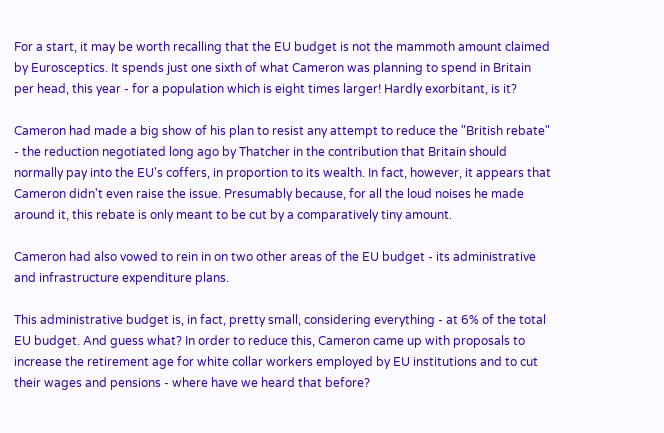For a start, it may be worth recalling that the EU budget is not the mammoth amount claimed by Eurosceptics. It spends just one sixth of what Cameron was planning to spend in Britain per head, this year - for a population which is eight times larger! Hardly exorbitant, is it?

Cameron had made a big show of his plan to resist any attempt to reduce the "British rebate" - the reduction negotiated long ago by Thatcher in the contribution that Britain should normally pay into the EU's coffers, in proportion to its wealth. In fact, however, it appears that Cameron didn't even raise the issue. Presumably because, for all the loud noises he made around it, this rebate is only meant to be cut by a comparatively tiny amount.

Cameron had also vowed to rein in on two other areas of the EU budget - its administrative and infrastructure expenditure plans.

This administrative budget is, in fact, pretty small, considering everything - at 6% of the total EU budget. And guess what? In order to reduce this, Cameron came up with proposals to increase the retirement age for white collar workers employed by EU institutions and to cut their wages and pensions - where have we heard that before?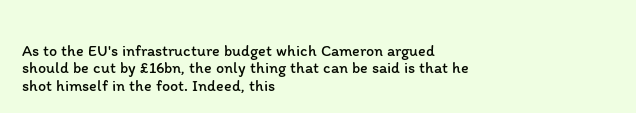As to the EU's infrastructure budget which Cameron argued should be cut by £16bn, the only thing that can be said is that he shot himself in the foot. Indeed, this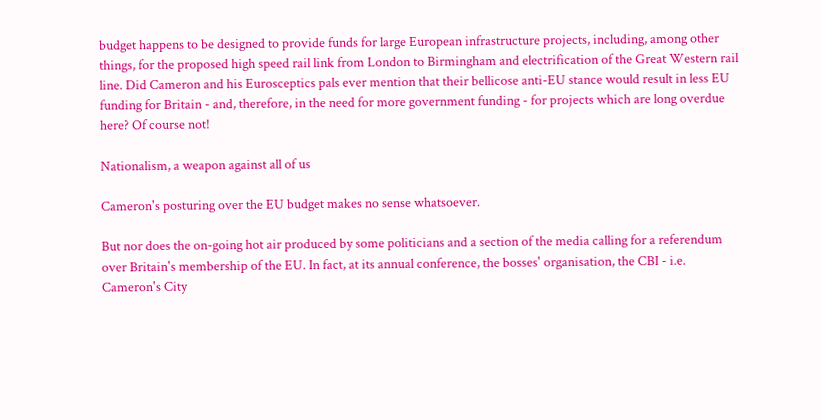budget happens to be designed to provide funds for large European infrastructure projects, including, among other things, for the proposed high speed rail link from London to Birmingham and electrification of the Great Western rail line. Did Cameron and his Eurosceptics pals ever mention that their bellicose anti-EU stance would result in less EU funding for Britain - and, therefore, in the need for more government funding - for projects which are long overdue here? Of course not!

Nationalism, a weapon against all of us

Cameron's posturing over the EU budget makes no sense whatsoever.

But nor does the on-going hot air produced by some politicians and a section of the media calling for a referendum over Britain's membership of the EU. In fact, at its annual conference, the bosses' organisation, the CBI - i.e. Cameron's City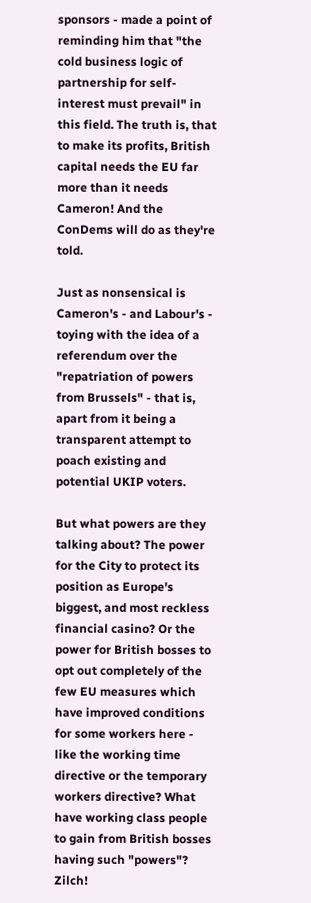sponsors - made a point of reminding him that "the cold business logic of partnership for self-interest must prevail" in this field. The truth is, that to make its profits, British capital needs the EU far more than it needs Cameron! And the ConDems will do as they're told.

Just as nonsensical is Cameron's - and Labour's - toying with the idea of a referendum over the "repatriation of powers from Brussels" - that is, apart from it being a transparent attempt to poach existing and potential UKIP voters.

But what powers are they talking about? The power for the City to protect its position as Europe's biggest, and most reckless financial casino? Or the power for British bosses to opt out completely of the few EU measures which have improved conditions for some workers here - like the working time directive or the temporary workers directive? What have working class people to gain from British bosses having such "powers"? Zilch!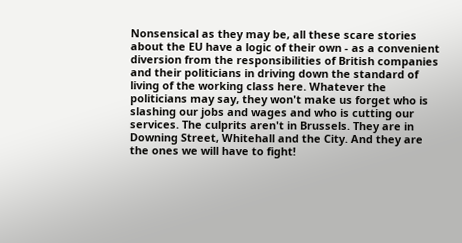Nonsensical as they may be, all these scare stories about the EU have a logic of their own - as a convenient diversion from the responsibilities of British companies and their politicians in driving down the standard of living of the working class here. Whatever the politicians may say, they won't make us forget who is slashing our jobs and wages and who is cutting our services. The culprits aren't in Brussels. They are in Downing Street, Whitehall and the City. And they are the ones we will have to fight!